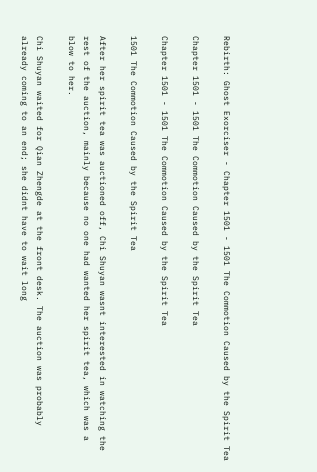Rebirth: Ghost Exorciser - Chapter 1501 - 1501 The Commotion Caused by the Spirit Tea

Chapter 1501 - 1501 The Commotion Caused by the Spirit Tea

Chapter 1501 - 1501 The Commotion Caused by the Spirit Tea

1501 The Commotion Caused by the Spirit Tea

After her spirit tea was auctioned off, Chi Shuyan wasnt interested in watching the rest of the auction, mainly because no one had wanted her spirit tea, which was a blow to her.

Chi Shuyan waited for Qian Zhengde at the front desk. The auction was probably already coming to an end; she didnt have to wait long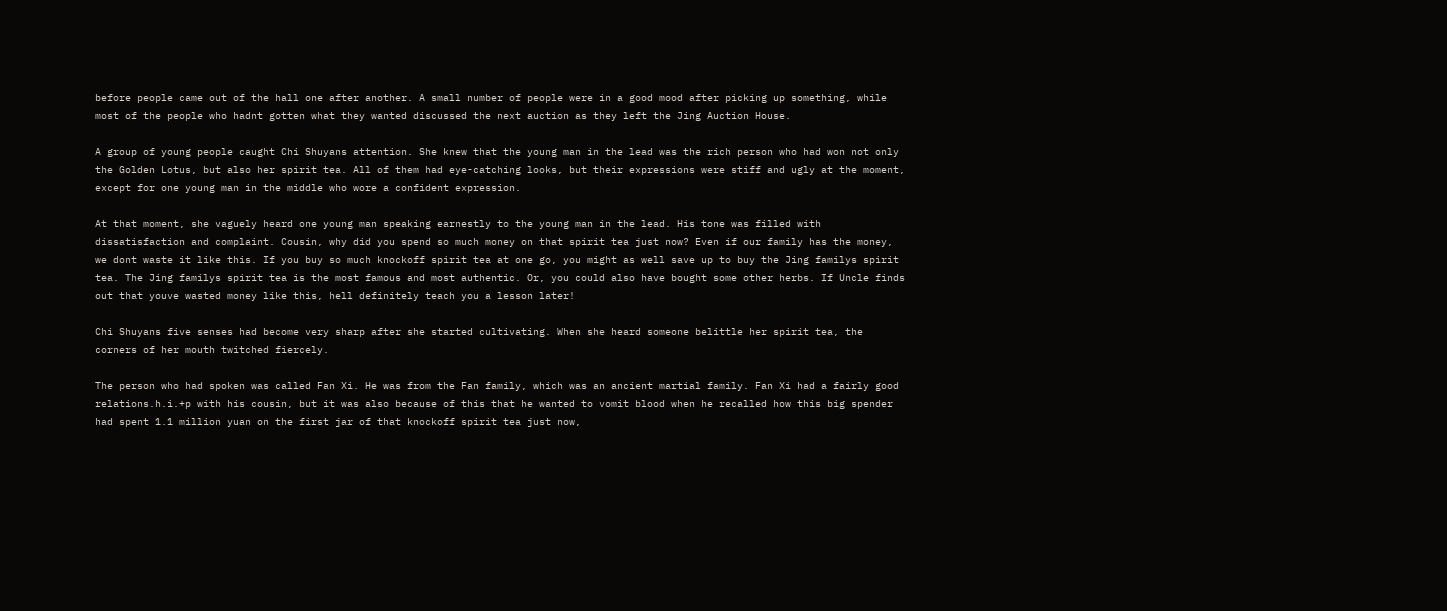before people came out of the hall one after another. A small number of people were in a good mood after picking up something, while most of the people who hadnt gotten what they wanted discussed the next auction as they left the Jing Auction House.

A group of young people caught Chi Shuyans attention. She knew that the young man in the lead was the rich person who had won not only the Golden Lotus, but also her spirit tea. All of them had eye-catching looks, but their expressions were stiff and ugly at the moment, except for one young man in the middle who wore a confident expression.

At that moment, she vaguely heard one young man speaking earnestly to the young man in the lead. His tone was filled with dissatisfaction and complaint. Cousin, why did you spend so much money on that spirit tea just now? Even if our family has the money, we dont waste it like this. If you buy so much knockoff spirit tea at one go, you might as well save up to buy the Jing familys spirit tea. The Jing familys spirit tea is the most famous and most authentic. Or, you could also have bought some other herbs. If Uncle finds out that youve wasted money like this, hell definitely teach you a lesson later!

Chi Shuyans five senses had become very sharp after she started cultivating. When she heard someone belittle her spirit tea, the corners of her mouth twitched fiercely.

The person who had spoken was called Fan Xi. He was from the Fan family, which was an ancient martial family. Fan Xi had a fairly good relations.h.i.+p with his cousin, but it was also because of this that he wanted to vomit blood when he recalled how this big spender had spent 1.1 million yuan on the first jar of that knockoff spirit tea just now,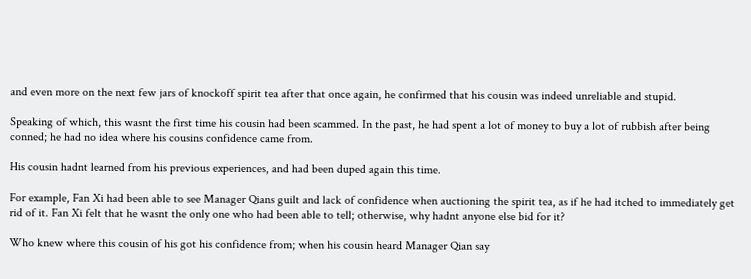and even more on the next few jars of knockoff spirit tea after that once again, he confirmed that his cousin was indeed unreliable and stupid.

Speaking of which, this wasnt the first time his cousin had been scammed. In the past, he had spent a lot of money to buy a lot of rubbish after being conned; he had no idea where his cousins confidence came from.

His cousin hadnt learned from his previous experiences, and had been duped again this time.

For example, Fan Xi had been able to see Manager Qians guilt and lack of confidence when auctioning the spirit tea, as if he had itched to immediately get rid of it. Fan Xi felt that he wasnt the only one who had been able to tell; otherwise, why hadnt anyone else bid for it?

Who knew where this cousin of his got his confidence from; when his cousin heard Manager Qian say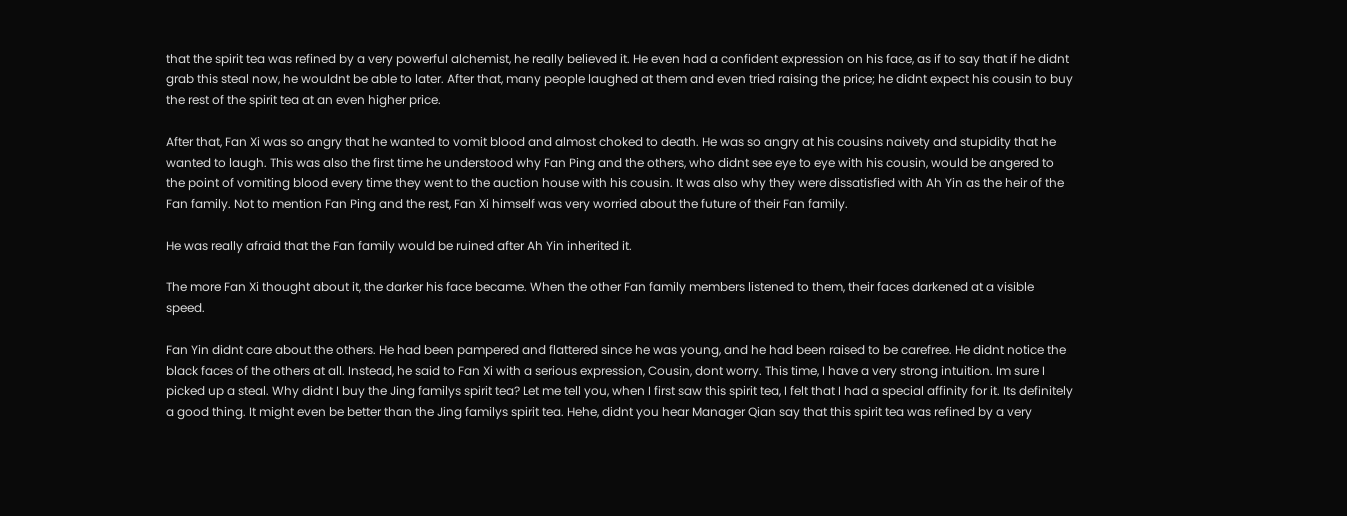that the spirit tea was refined by a very powerful alchemist, he really believed it. He even had a confident expression on his face, as if to say that if he didnt grab this steal now, he wouldnt be able to later. After that, many people laughed at them and even tried raising the price; he didnt expect his cousin to buy the rest of the spirit tea at an even higher price.

After that, Fan Xi was so angry that he wanted to vomit blood and almost choked to death. He was so angry at his cousins naivety and stupidity that he wanted to laugh. This was also the first time he understood why Fan Ping and the others, who didnt see eye to eye with his cousin, would be angered to the point of vomiting blood every time they went to the auction house with his cousin. It was also why they were dissatisfied with Ah Yin as the heir of the Fan family. Not to mention Fan Ping and the rest, Fan Xi himself was very worried about the future of their Fan family.

He was really afraid that the Fan family would be ruined after Ah Yin inherited it.

The more Fan Xi thought about it, the darker his face became. When the other Fan family members listened to them, their faces darkened at a visible speed.

Fan Yin didnt care about the others. He had been pampered and flattered since he was young, and he had been raised to be carefree. He didnt notice the black faces of the others at all. Instead, he said to Fan Xi with a serious expression, Cousin, dont worry. This time, I have a very strong intuition. Im sure I picked up a steal. Why didnt I buy the Jing familys spirit tea? Let me tell you, when I first saw this spirit tea, I felt that I had a special affinity for it. Its definitely a good thing. It might even be better than the Jing familys spirit tea. Hehe, didnt you hear Manager Qian say that this spirit tea was refined by a very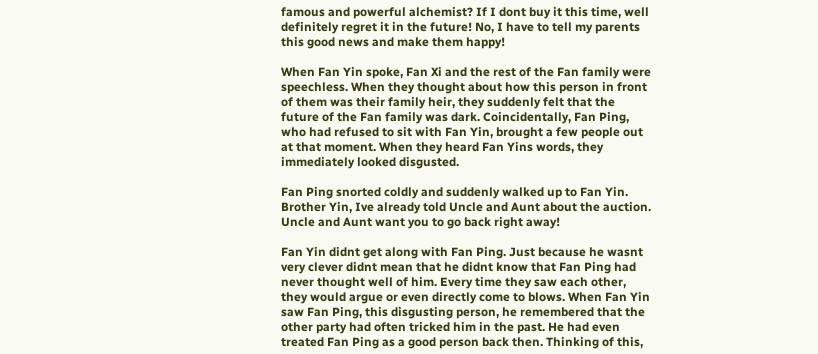famous and powerful alchemist? If I dont buy it this time, well definitely regret it in the future! No, I have to tell my parents this good news and make them happy!

When Fan Yin spoke, Fan Xi and the rest of the Fan family were speechless. When they thought about how this person in front of them was their family heir, they suddenly felt that the future of the Fan family was dark. Coincidentally, Fan Ping, who had refused to sit with Fan Yin, brought a few people out at that moment. When they heard Fan Yins words, they immediately looked disgusted.

Fan Ping snorted coldly and suddenly walked up to Fan Yin. Brother Yin, Ive already told Uncle and Aunt about the auction. Uncle and Aunt want you to go back right away!

Fan Yin didnt get along with Fan Ping. Just because he wasnt very clever didnt mean that he didnt know that Fan Ping had never thought well of him. Every time they saw each other, they would argue or even directly come to blows. When Fan Yin saw Fan Ping, this disgusting person, he remembered that the other party had often tricked him in the past. He had even treated Fan Ping as a good person back then. Thinking of this,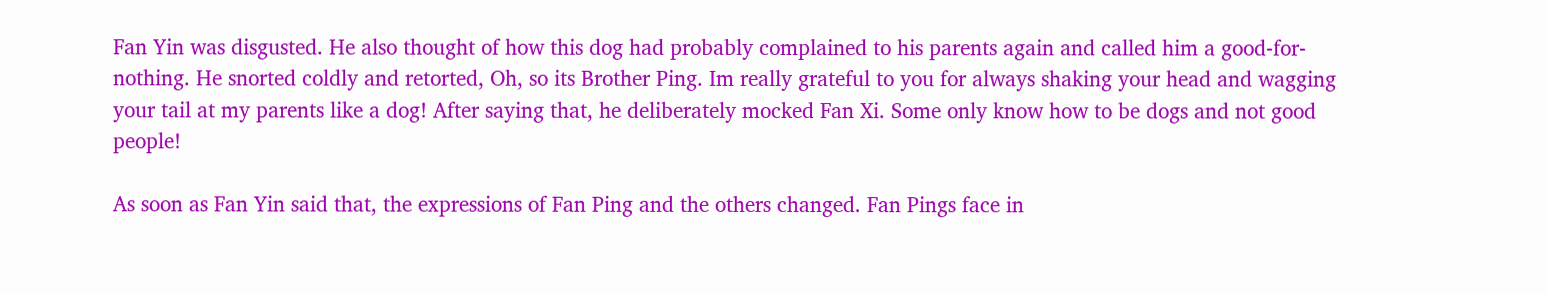Fan Yin was disgusted. He also thought of how this dog had probably complained to his parents again and called him a good-for-nothing. He snorted coldly and retorted, Oh, so its Brother Ping. Im really grateful to you for always shaking your head and wagging your tail at my parents like a dog! After saying that, he deliberately mocked Fan Xi. Some only know how to be dogs and not good people!

As soon as Fan Yin said that, the expressions of Fan Ping and the others changed. Fan Pings face in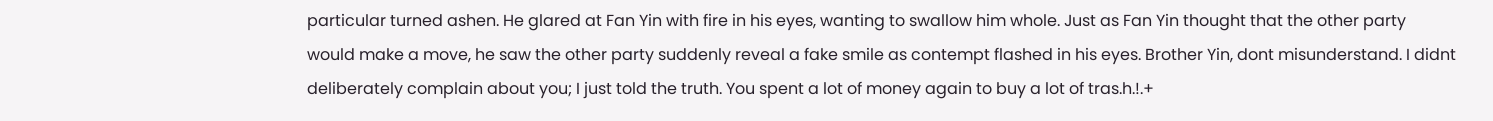particular turned ashen. He glared at Fan Yin with fire in his eyes, wanting to swallow him whole. Just as Fan Yin thought that the other party would make a move, he saw the other party suddenly reveal a fake smile as contempt flashed in his eyes. Brother Yin, dont misunderstand. I didnt deliberately complain about you; I just told the truth. You spent a lot of money again to buy a lot of tras.h.!.+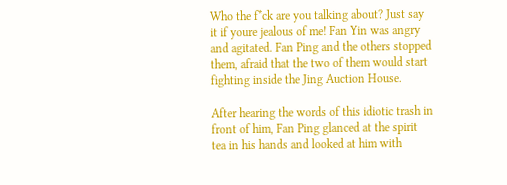Who the f*ck are you talking about? Just say it if youre jealous of me! Fan Yin was angry and agitated. Fan Ping and the others stopped them, afraid that the two of them would start fighting inside the Jing Auction House.

After hearing the words of this idiotic trash in front of him, Fan Ping glanced at the spirit tea in his hands and looked at him with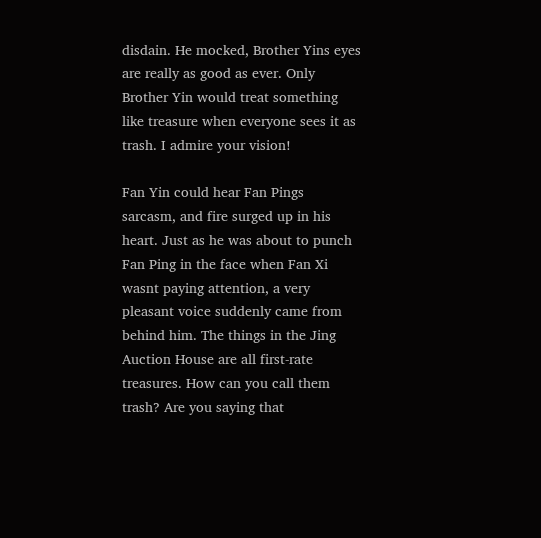disdain. He mocked, Brother Yins eyes are really as good as ever. Only Brother Yin would treat something like treasure when everyone sees it as trash. I admire your vision!

Fan Yin could hear Fan Pings sarcasm, and fire surged up in his heart. Just as he was about to punch Fan Ping in the face when Fan Xi wasnt paying attention, a very pleasant voice suddenly came from behind him. The things in the Jing Auction House are all first-rate treasures. How can you call them trash? Are you saying that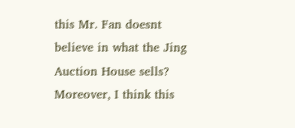this Mr. Fan doesnt believe in what the Jing Auction House sells? Moreover, I think this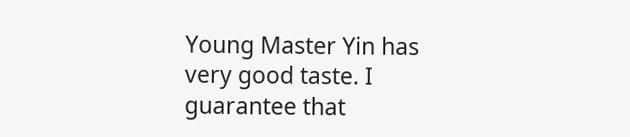Young Master Yin has very good taste. I guarantee that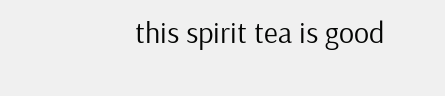this spirit tea is good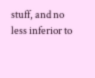stuff, and no less inferior to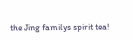the Jing familys spirit tea!